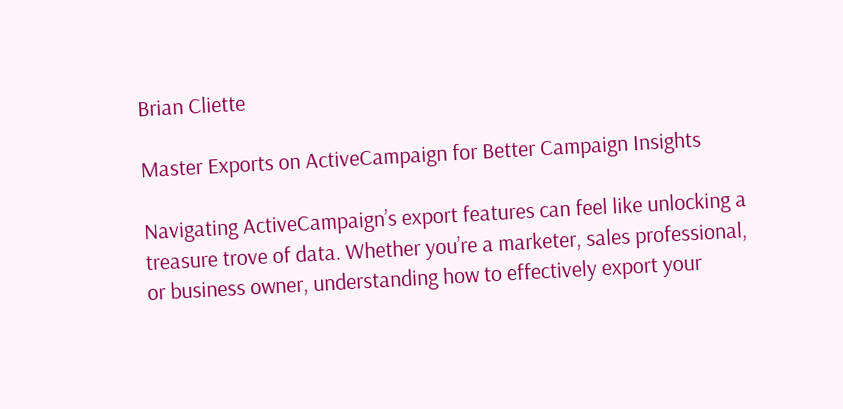Brian Cliette

Master Exports on ActiveCampaign for Better Campaign Insights

Navigating ActiveCampaign’s export features can feel like unlocking a treasure trove of data. Whether you’re a marketer, sales professional, or business owner, understanding how to effectively export your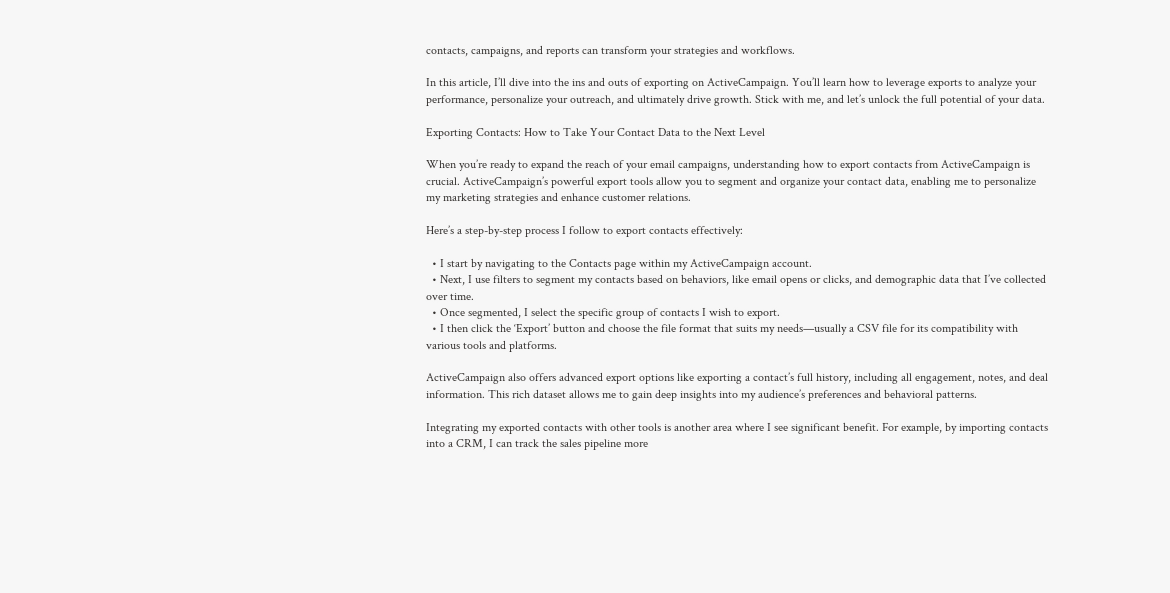contacts, campaigns, and reports can transform your strategies and workflows.

In this article, I’ll dive into the ins and outs of exporting on ActiveCampaign. You’ll learn how to leverage exports to analyze your performance, personalize your outreach, and ultimately drive growth. Stick with me, and let’s unlock the full potential of your data.

Exporting Contacts: How to Take Your Contact Data to the Next Level

When you’re ready to expand the reach of your email campaigns, understanding how to export contacts from ActiveCampaign is crucial. ActiveCampaign’s powerful export tools allow you to segment and organize your contact data, enabling me to personalize my marketing strategies and enhance customer relations.

Here’s a step-by-step process I follow to export contacts effectively:

  • I start by navigating to the Contacts page within my ActiveCampaign account.
  • Next, I use filters to segment my contacts based on behaviors, like email opens or clicks, and demographic data that I’ve collected over time.
  • Once segmented, I select the specific group of contacts I wish to export.
  • I then click the ‘Export’ button and choose the file format that suits my needs—usually a CSV file for its compatibility with various tools and platforms.

ActiveCampaign also offers advanced export options like exporting a contact’s full history, including all engagement, notes, and deal information. This rich dataset allows me to gain deep insights into my audience’s preferences and behavioral patterns.

Integrating my exported contacts with other tools is another area where I see significant benefit. For example, by importing contacts into a CRM, I can track the sales pipeline more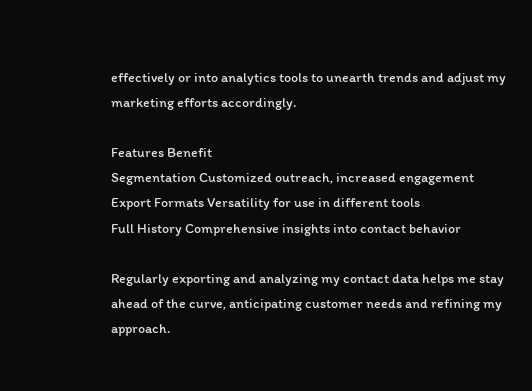effectively or into analytics tools to unearth trends and adjust my marketing efforts accordingly.

Features Benefit
Segmentation Customized outreach, increased engagement
Export Formats Versatility for use in different tools
Full History Comprehensive insights into contact behavior

Regularly exporting and analyzing my contact data helps me stay ahead of the curve, anticipating customer needs and refining my approach.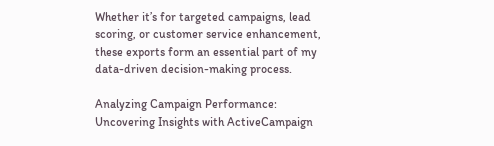Whether it’s for targeted campaigns, lead scoring, or customer service enhancement, these exports form an essential part of my data-driven decision-making process.

Analyzing Campaign Performance: Uncovering Insights with ActiveCampaign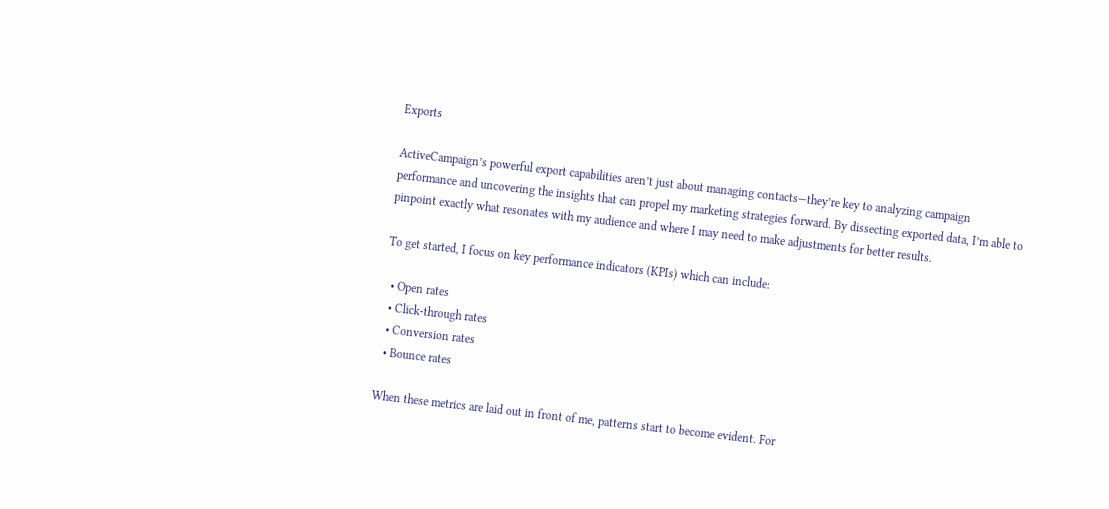Exports

ActiveCampaign’s powerful export capabilities aren’t just about managing contacts—they’re key to analyzing campaign performance and uncovering the insights that can propel my marketing strategies forward. By dissecting exported data, I’m able to pinpoint exactly what resonates with my audience and where I may need to make adjustments for better results.

To get started, I focus on key performance indicators (KPIs) which can include:

  • Open rates
  • Click-through rates
  • Conversion rates
  • Bounce rates

When these metrics are laid out in front of me, patterns start to become evident. For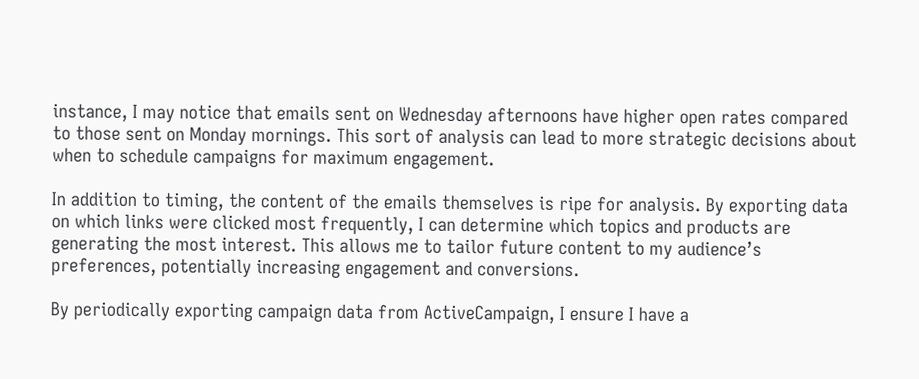instance, I may notice that emails sent on Wednesday afternoons have higher open rates compared to those sent on Monday mornings. This sort of analysis can lead to more strategic decisions about when to schedule campaigns for maximum engagement.

In addition to timing, the content of the emails themselves is ripe for analysis. By exporting data on which links were clicked most frequently, I can determine which topics and products are generating the most interest. This allows me to tailor future content to my audience’s preferences, potentially increasing engagement and conversions.

By periodically exporting campaign data from ActiveCampaign, I ensure I have a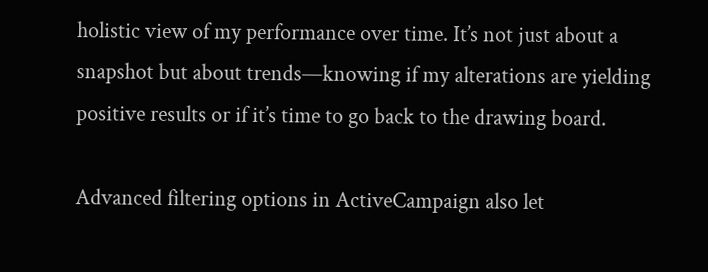holistic view of my performance over time. It’s not just about a snapshot but about trends—knowing if my alterations are yielding positive results or if it’s time to go back to the drawing board.

Advanced filtering options in ActiveCampaign also let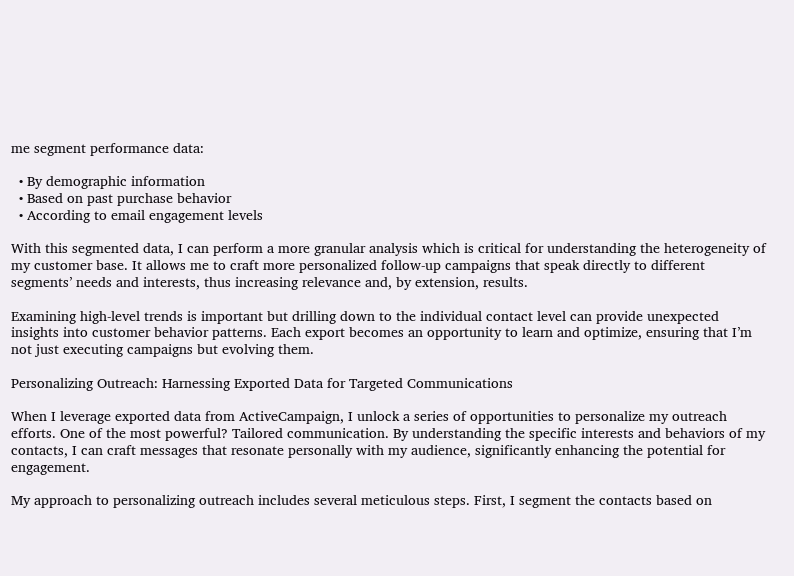me segment performance data:

  • By demographic information
  • Based on past purchase behavior
  • According to email engagement levels

With this segmented data, I can perform a more granular analysis which is critical for understanding the heterogeneity of my customer base. It allows me to craft more personalized follow-up campaigns that speak directly to different segments’ needs and interests, thus increasing relevance and, by extension, results.

Examining high-level trends is important but drilling down to the individual contact level can provide unexpected insights into customer behavior patterns. Each export becomes an opportunity to learn and optimize, ensuring that I’m not just executing campaigns but evolving them.

Personalizing Outreach: Harnessing Exported Data for Targeted Communications

When I leverage exported data from ActiveCampaign, I unlock a series of opportunities to personalize my outreach efforts. One of the most powerful? Tailored communication. By understanding the specific interests and behaviors of my contacts, I can craft messages that resonate personally with my audience, significantly enhancing the potential for engagement.

My approach to personalizing outreach includes several meticulous steps. First, I segment the contacts based on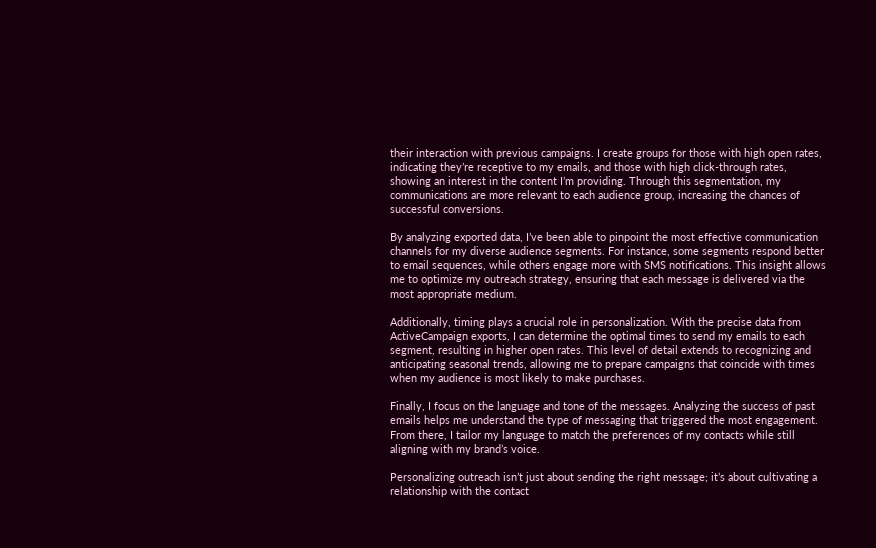their interaction with previous campaigns. I create groups for those with high open rates, indicating they’re receptive to my emails, and those with high click-through rates, showing an interest in the content I’m providing. Through this segmentation, my communications are more relevant to each audience group, increasing the chances of successful conversions.

By analyzing exported data, I’ve been able to pinpoint the most effective communication channels for my diverse audience segments. For instance, some segments respond better to email sequences, while others engage more with SMS notifications. This insight allows me to optimize my outreach strategy, ensuring that each message is delivered via the most appropriate medium.

Additionally, timing plays a crucial role in personalization. With the precise data from ActiveCampaign exports, I can determine the optimal times to send my emails to each segment, resulting in higher open rates. This level of detail extends to recognizing and anticipating seasonal trends, allowing me to prepare campaigns that coincide with times when my audience is most likely to make purchases.

Finally, I focus on the language and tone of the messages. Analyzing the success of past emails helps me understand the type of messaging that triggered the most engagement. From there, I tailor my language to match the preferences of my contacts while still aligning with my brand’s voice.

Personalizing outreach isn’t just about sending the right message; it’s about cultivating a relationship with the contact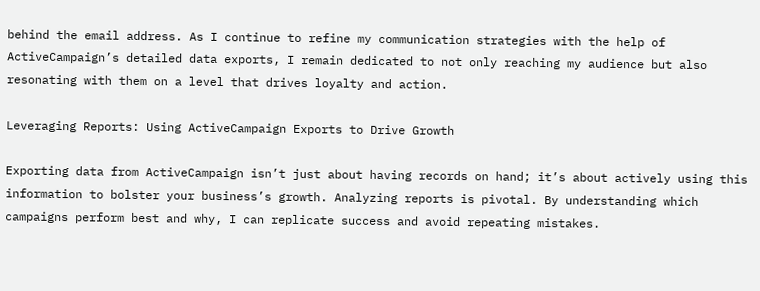behind the email address. As I continue to refine my communication strategies with the help of ActiveCampaign’s detailed data exports, I remain dedicated to not only reaching my audience but also resonating with them on a level that drives loyalty and action.

Leveraging Reports: Using ActiveCampaign Exports to Drive Growth

Exporting data from ActiveCampaign isn’t just about having records on hand; it’s about actively using this information to bolster your business’s growth. Analyzing reports is pivotal. By understanding which campaigns perform best and why, I can replicate success and avoid repeating mistakes.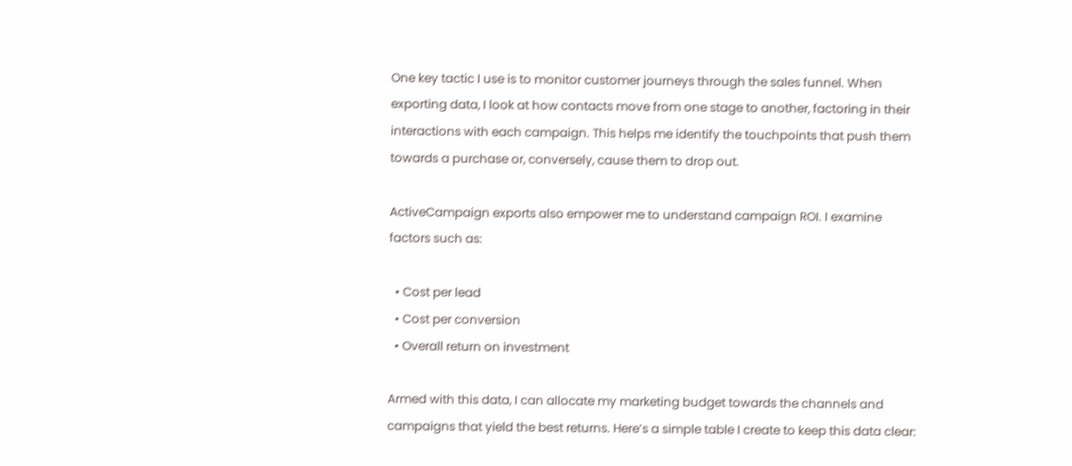One key tactic I use is to monitor customer journeys through the sales funnel. When exporting data, I look at how contacts move from one stage to another, factoring in their interactions with each campaign. This helps me identify the touchpoints that push them towards a purchase or, conversely, cause them to drop out.

ActiveCampaign exports also empower me to understand campaign ROI. I examine factors such as:

  • Cost per lead
  • Cost per conversion
  • Overall return on investment

Armed with this data, I can allocate my marketing budget towards the channels and campaigns that yield the best returns. Here’s a simple table I create to keep this data clear: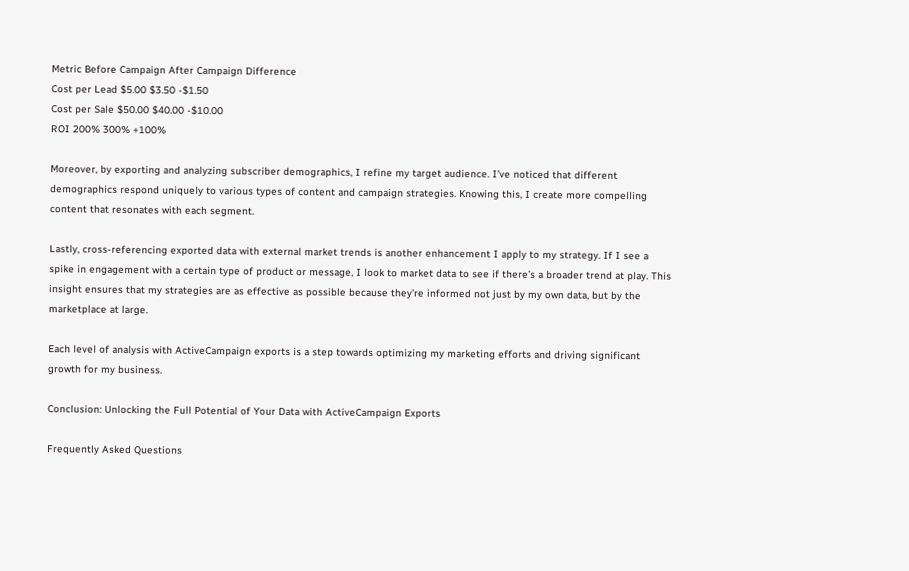Metric Before Campaign After Campaign Difference
Cost per Lead $5.00 $3.50 -$1.50
Cost per Sale $50.00 $40.00 -$10.00
ROI 200% 300% +100%

Moreover, by exporting and analyzing subscriber demographics, I refine my target audience. I’ve noticed that different demographics respond uniquely to various types of content and campaign strategies. Knowing this, I create more compelling content that resonates with each segment.

Lastly, cross-referencing exported data with external market trends is another enhancement I apply to my strategy. If I see a spike in engagement with a certain type of product or message, I look to market data to see if there’s a broader trend at play. This insight ensures that my strategies are as effective as possible because they’re informed not just by my own data, but by the marketplace at large.

Each level of analysis with ActiveCampaign exports is a step towards optimizing my marketing efforts and driving significant growth for my business.

Conclusion: Unlocking the Full Potential of Your Data with ActiveCampaign Exports

Frequently Asked Questions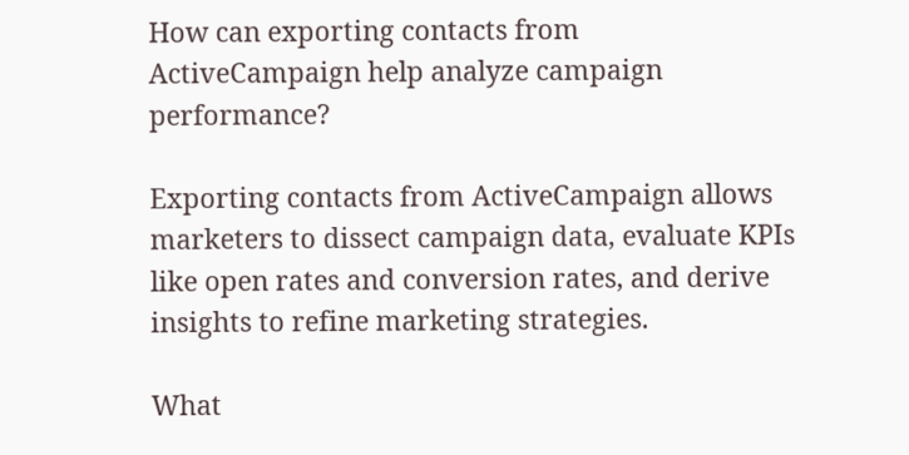How can exporting contacts from ActiveCampaign help analyze campaign performance?

Exporting contacts from ActiveCampaign allows marketers to dissect campaign data, evaluate KPIs like open rates and conversion rates, and derive insights to refine marketing strategies.

What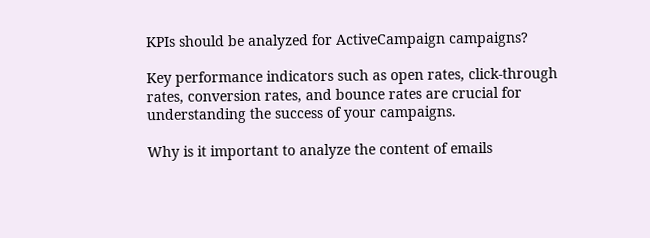KPIs should be analyzed for ActiveCampaign campaigns?

Key performance indicators such as open rates, click-through rates, conversion rates, and bounce rates are crucial for understanding the success of your campaigns.

Why is it important to analyze the content of emails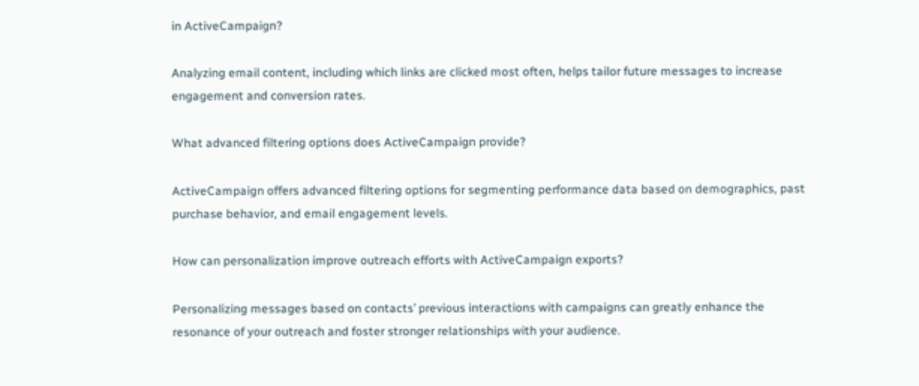in ActiveCampaign?

Analyzing email content, including which links are clicked most often, helps tailor future messages to increase engagement and conversion rates.

What advanced filtering options does ActiveCampaign provide?

ActiveCampaign offers advanced filtering options for segmenting performance data based on demographics, past purchase behavior, and email engagement levels.

How can personalization improve outreach efforts with ActiveCampaign exports?

Personalizing messages based on contacts’ previous interactions with campaigns can greatly enhance the resonance of your outreach and foster stronger relationships with your audience.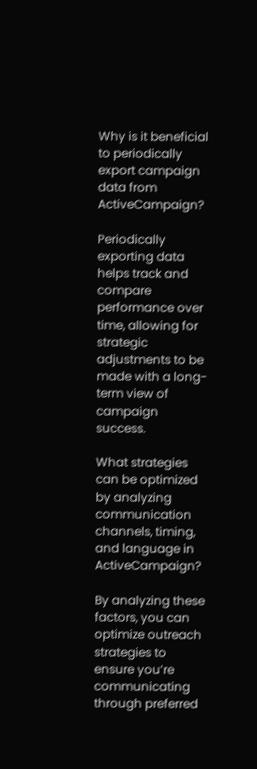Why is it beneficial to periodically export campaign data from ActiveCampaign?

Periodically exporting data helps track and compare performance over time, allowing for strategic adjustments to be made with a long-term view of campaign success.

What strategies can be optimized by analyzing communication channels, timing, and language in ActiveCampaign?

By analyzing these factors, you can optimize outreach strategies to ensure you’re communicating through preferred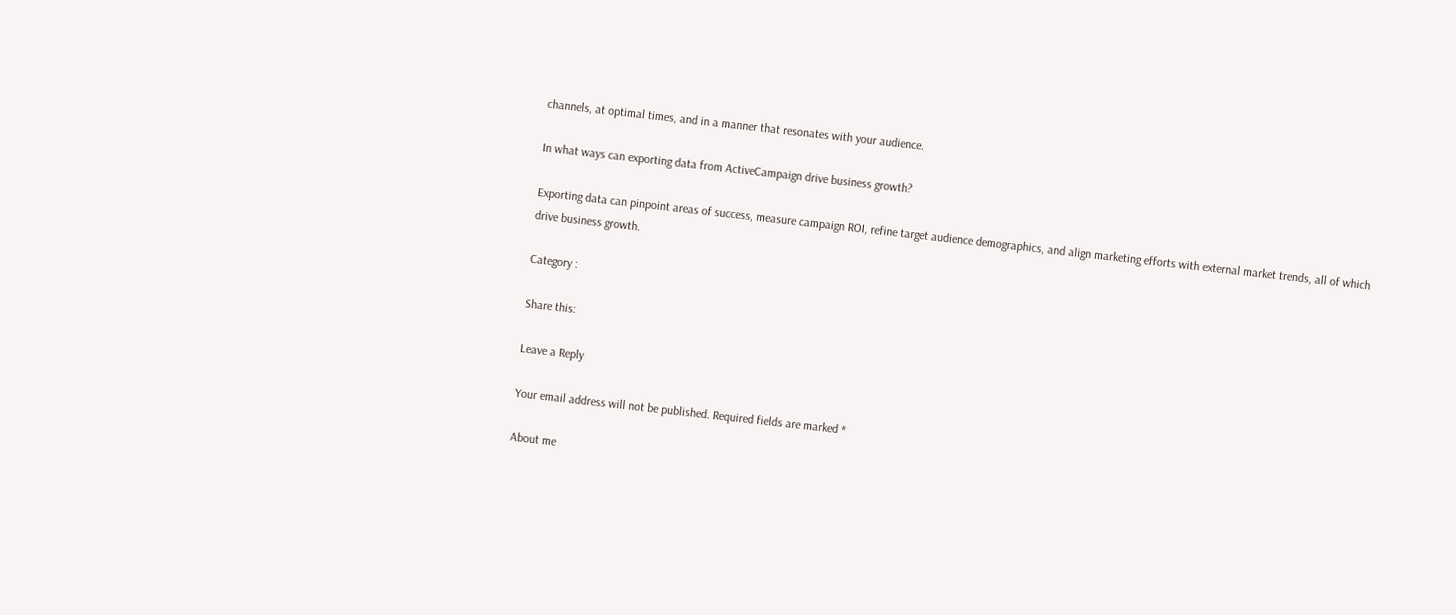channels, at optimal times, and in a manner that resonates with your audience.

In what ways can exporting data from ActiveCampaign drive business growth?

Exporting data can pinpoint areas of success, measure campaign ROI, refine target audience demographics, and align marketing efforts with external market trends, all of which drive business growth.

Category :

Share this:

Leave a Reply

Your email address will not be published. Required fields are marked *

About me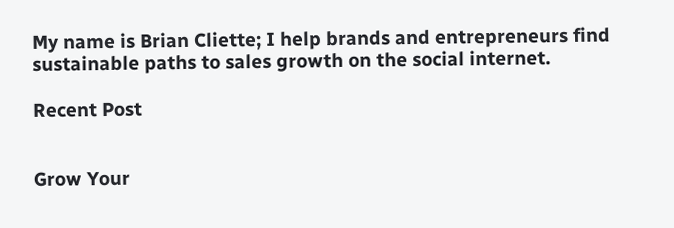My name is Brian Cliette; I help brands and entrepreneurs find sustainable paths to sales growth on the social internet.

Recent Post


Grow Your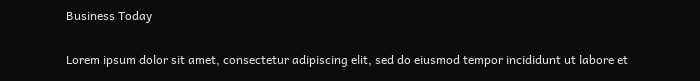Business Today

Lorem ipsum dolor sit amet, consectetur adipiscing elit, sed do eiusmod tempor incididunt ut labore et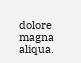dolore magna aliqua.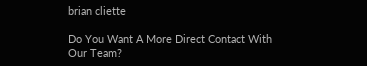brian cliette

Do You Want A More Direct Contact With Our Team?